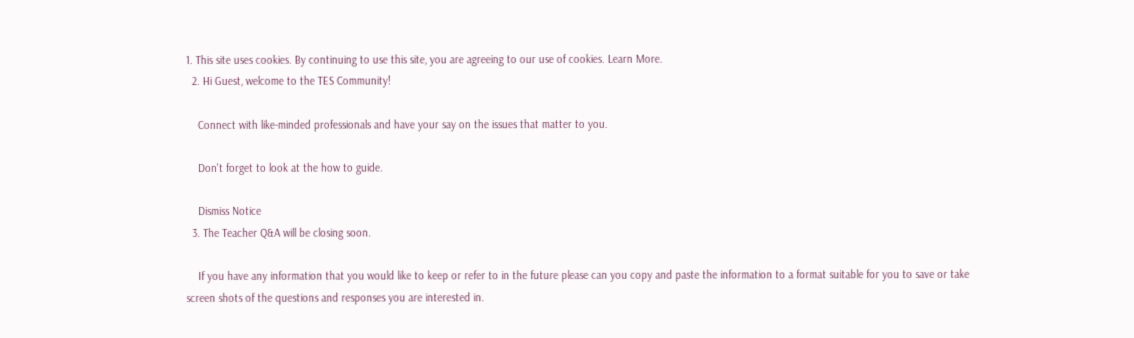1. This site uses cookies. By continuing to use this site, you are agreeing to our use of cookies. Learn More.
  2. Hi Guest, welcome to the TES Community!

    Connect with like-minded professionals and have your say on the issues that matter to you.

    Don't forget to look at the how to guide.

    Dismiss Notice
  3. The Teacher Q&A will be closing soon.

    If you have any information that you would like to keep or refer to in the future please can you copy and paste the information to a format suitable for you to save or take screen shots of the questions and responses you are interested in.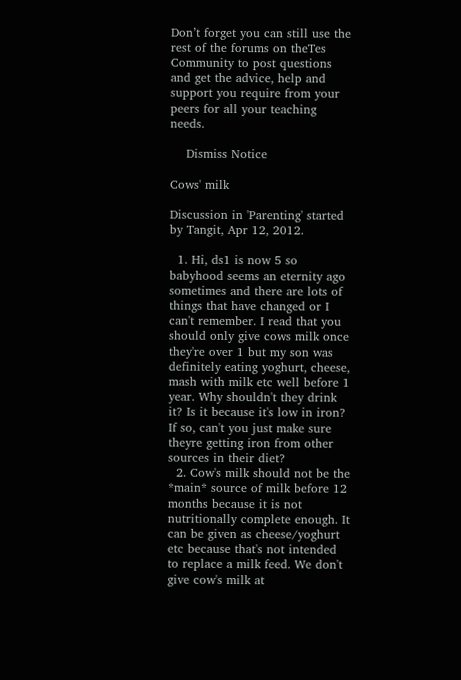Don’t forget you can still use the rest of the forums on theTes Community to post questions and get the advice, help and support you require from your peers for all your teaching needs.

    Dismiss Notice

Cows' milk

Discussion in 'Parenting' started by Tangit, Apr 12, 2012.

  1. Hi, ds1 is now 5 so babyhood seems an eternity ago sometimes and there are lots of things that have changed or I can't remember. I read that you should only give cows milk once they're over 1 but my son was definitely eating yoghurt, cheese, mash with milk etc well before 1 year. Why shouldn't they drink it? Is it because it's low in iron? If so, can't you just make sure theyre getting iron from other sources in their diet?
  2. Cow's milk should not be the *main* source of milk before 12 months because it is not nutritionally complete enough. It can be given as cheese/yoghurt etc because that's not intended to replace a milk feed. We don't give cow's milk at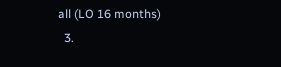all (LO 16 months)
  3.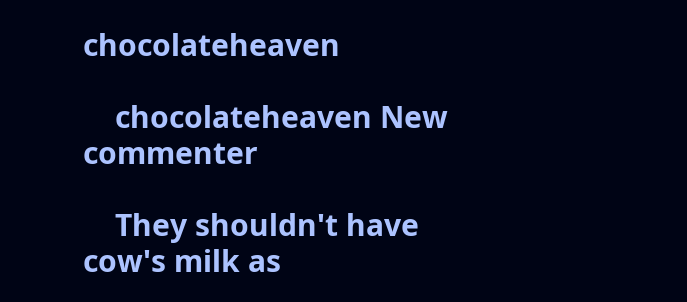chocolateheaven

    chocolateheaven New commenter

    They shouldn't have cow's milk as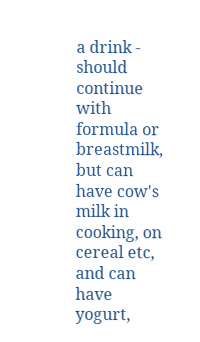a drink - should continue with formula or breastmilk, but can have cow's milk in cooking, on cereal etc, and can have yogurt,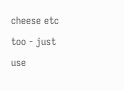cheese etc too - just use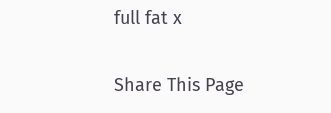full fat x

Share This Page